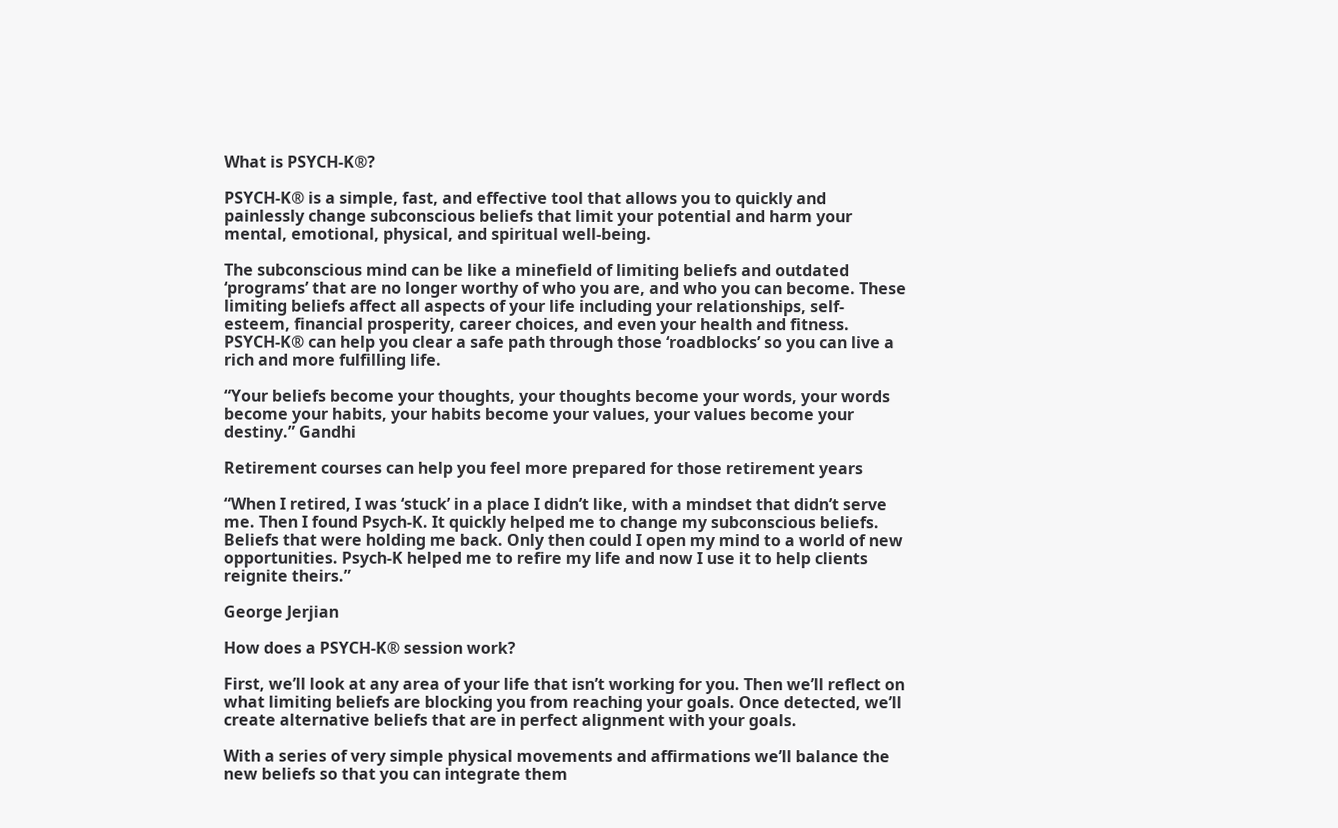What is PSYCH-K®?

PSYCH-K® is a simple, fast, and effective tool that allows you to quickly and painlessly change subconscious beliefs that limit your potential and harm your mental, emotional, physical, and spiritual well-being.

The subconscious mind can be like a minefield of limiting beliefs and outdated ‘programs’ that are no longer worthy of who you are, and who you can become. These limiting beliefs affect all aspects of your life including your relationships, self-esteem, financial prosperity, career choices, and even your health and fitness. PSYCH-K® can help you clear a safe path through those ‘roadblocks’ so you can live a rich and more fulfilling life.

“Your beliefs become your thoughts, your thoughts become your words, your words become your habits, your habits become your values, your values become your destiny.” Gandhi

Retirement courses can help you feel more prepared for those retirement years

“When I retired, I was ‘stuck’ in a place I didn’t like, with a mindset that didn’t serve me. Then I found Psych-K. It quickly helped me to change my subconscious beliefs. Beliefs that were holding me back. Only then could I open my mind to a world of new opportunities. Psych-K helped me to refire my life and now I use it to help clients reignite theirs.”

George Jerjian

How does a PSYCH-K® session work?

First, we’ll look at any area of your life that isn’t working for you. Then we’ll reflect on what limiting beliefs are blocking you from reaching your goals. Once detected, we’ll create alternative beliefs that are in perfect alignment with your goals.

With a series of very simple physical movements and affirmations we’ll balance the new beliefs so that you can integrate them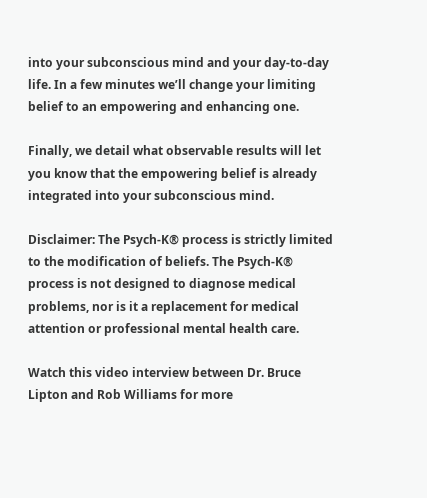into your subconscious mind and your day-to-day life. In a few minutes we’ll change your limiting belief to an empowering and enhancing one.

Finally, we detail what observable results will let you know that the empowering belief is already integrated into your subconscious mind.

Disclaimer: The Psych-K® process is strictly limited to the modification of beliefs. The Psych-K® process is not designed to diagnose medical problems, nor is it a replacement for medical attention or professional mental health care.

Watch this video interview between Dr. Bruce Lipton and Rob Williams for more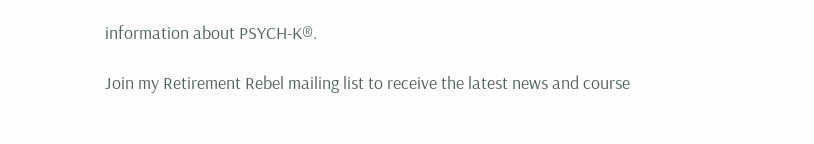information about PSYCH-K®.

Join my Retirement Rebel mailing list to receive the latest news and course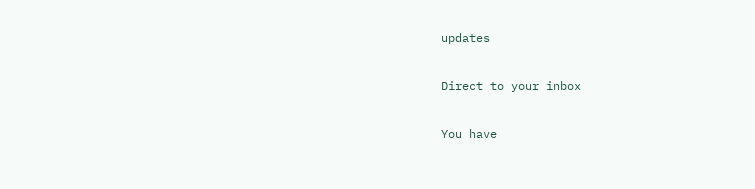updates

Direct to your inbox

You have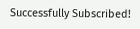Successfully Subscribed!